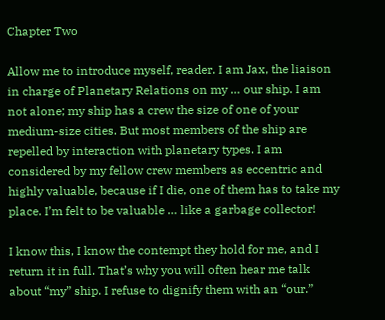Chapter Two

Allow me to introduce myself, reader. I am Jax, the liaison in charge of Planetary Relations on my … our ship. I am not alone; my ship has a crew the size of one of your medium-size cities. But most members of the ship are repelled by interaction with planetary types. I am considered by my fellow crew members as eccentric and highly valuable, because if I die, one of them has to take my place. I’m felt to be valuable … like a garbage collector!

I know this, I know the contempt they hold for me, and I return it in full. That’s why you will often hear me talk about “my” ship. I refuse to dignify them with an “our.”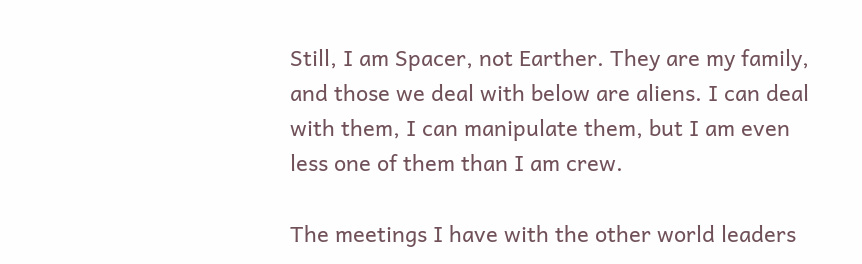Still, I am Spacer, not Earther. They are my family, and those we deal with below are aliens. I can deal with them, I can manipulate them, but I am even less one of them than I am crew.

The meetings I have with the other world leaders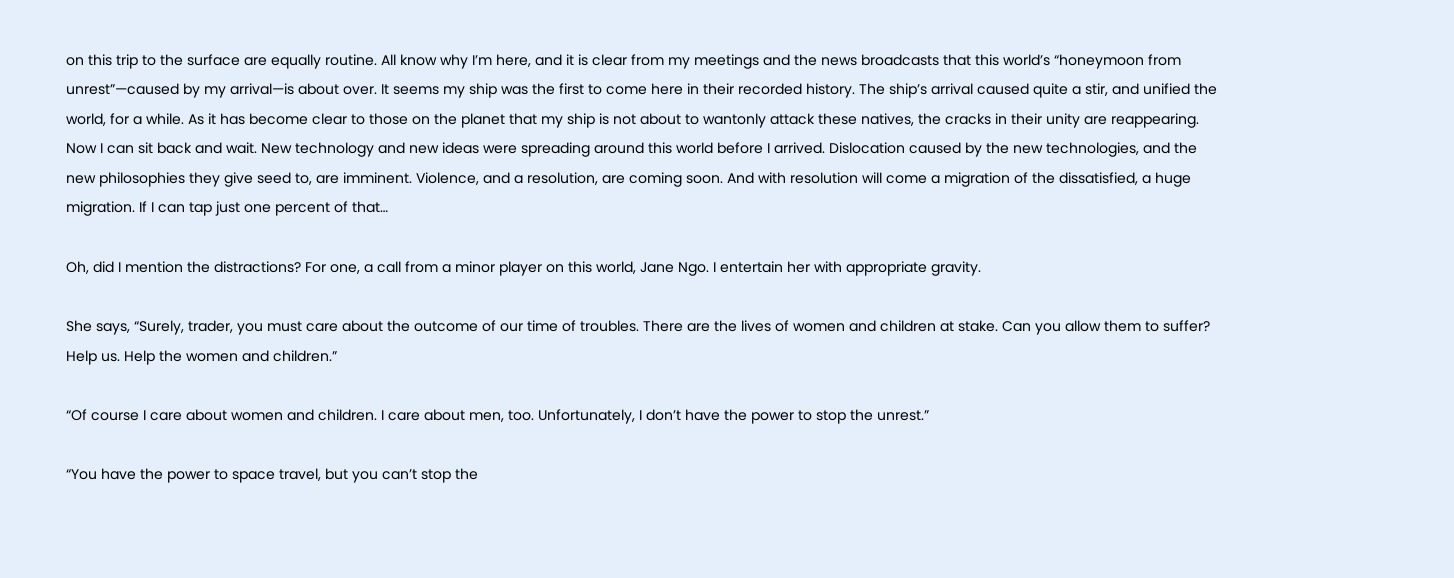on this trip to the surface are equally routine. All know why I’m here, and it is clear from my meetings and the news broadcasts that this world’s “honeymoon from unrest”—caused by my arrival—is about over. It seems my ship was the first to come here in their recorded history. The ship’s arrival caused quite a stir, and unified the world, for a while. As it has become clear to those on the planet that my ship is not about to wantonly attack these natives, the cracks in their unity are reappearing. Now I can sit back and wait. New technology and new ideas were spreading around this world before I arrived. Dislocation caused by the new technologies, and the new philosophies they give seed to, are imminent. Violence, and a resolution, are coming soon. And with resolution will come a migration of the dissatisfied, a huge migration. If I can tap just one percent of that…

Oh, did I mention the distractions? For one, a call from a minor player on this world, Jane Ngo. I entertain her with appropriate gravity.

She says, “Surely, trader, you must care about the outcome of our time of troubles. There are the lives of women and children at stake. Can you allow them to suffer? Help us. Help the women and children.”

“Of course I care about women and children. I care about men, too. Unfortunately, I don’t have the power to stop the unrest.”

“You have the power to space travel, but you can’t stop the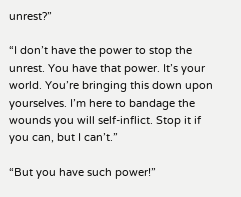unrest?”

“I don’t have the power to stop the unrest. You have that power. It’s your world. You’re bringing this down upon yourselves. I’m here to bandage the wounds you will self-inflict. Stop it if you can, but I can’t.”

“But you have such power!”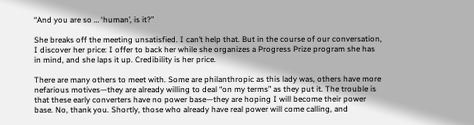“And you are so … ‘human’, is it?”

She breaks off the meeting unsatisfied. I can’t help that. But in the course of our conversation, I discover her price: I offer to back her while she organizes a Progress Prize program she has in mind, and she laps it up. Credibility is her price.

There are many others to meet with. Some are philanthropic as this lady was, others have more nefarious motives—they are already willing to deal “on my terms” as they put it. The trouble is that these early converters have no power base—they are hoping I will become their power base. No, thank you. Shortly, those who already have real power will come calling, and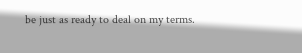be just as ready to deal on my terms.